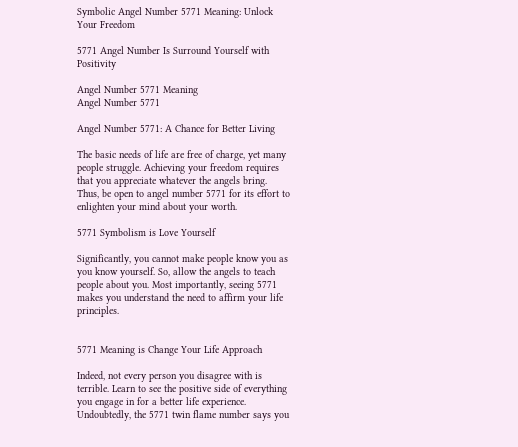Symbolic Angel Number 5771 Meaning: Unlock Your Freedom

5771 Angel Number Is Surround Yourself with Positivity

Angel Number 5771 Meaning
Angel Number 5771

Angel Number 5771: A Chance for Better Living

The basic needs of life are free of charge, yet many people struggle. Achieving your freedom requires that you appreciate whatever the angels bring. Thus, be open to angel number 5771 for its effort to enlighten your mind about your worth.

5771 Symbolism is Love Yourself

Significantly, you cannot make people know you as you know yourself. So, allow the angels to teach people about you. Most importantly, seeing 5771 makes you understand the need to affirm your life principles.


5771 Meaning is Change Your Life Approach

Indeed, not every person you disagree with is terrible. Learn to see the positive side of everything you engage in for a better life experience. Undoubtedly, the 5771 twin flame number says you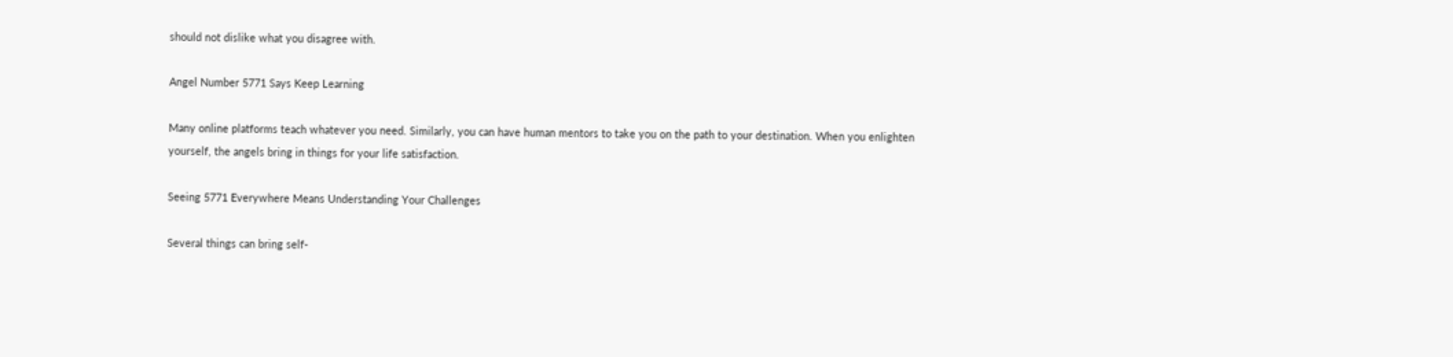should not dislike what you disagree with.

Angel Number 5771 Says Keep Learning

Many online platforms teach whatever you need. Similarly, you can have human mentors to take you on the path to your destination. When you enlighten yourself, the angels bring in things for your life satisfaction.

Seeing 5771 Everywhere Means Understanding Your Challenges

Several things can bring self-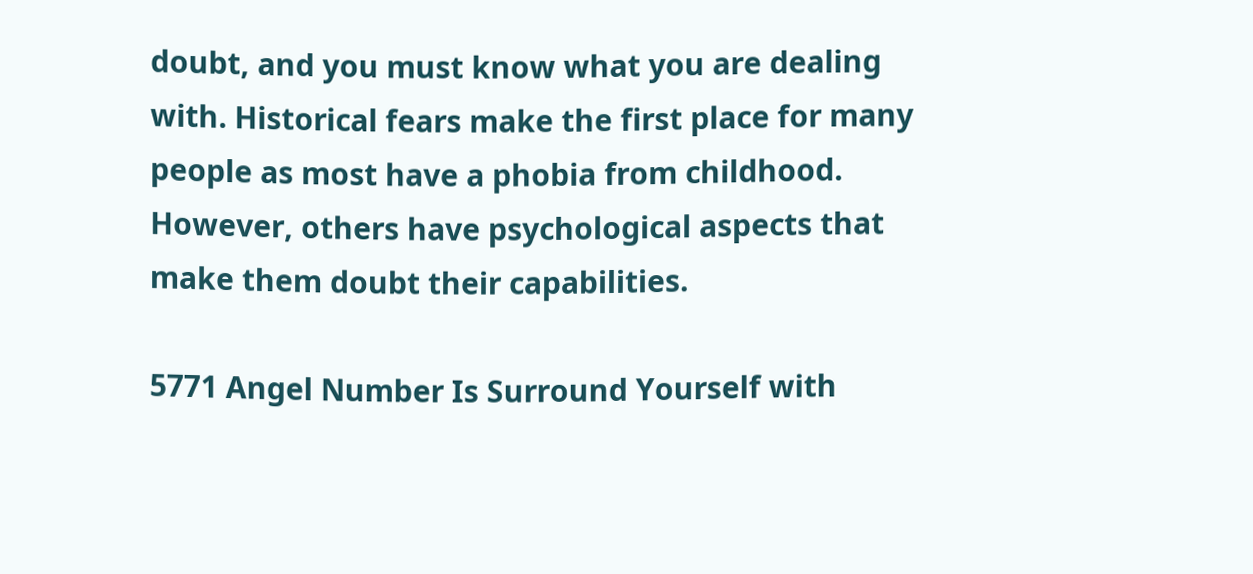doubt, and you must know what you are dealing with. Historical fears make the first place for many people as most have a phobia from childhood. However, others have psychological aspects that make them doubt their capabilities.

5771 Angel Number Is Surround Yourself with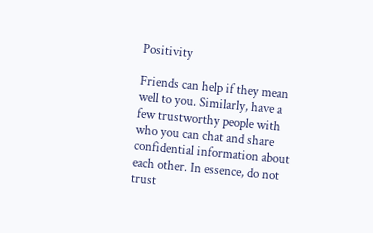Positivity

Friends can help if they mean well to you. Similarly, have a few trustworthy people with who you can chat and share confidential information about each other. In essence, do not trust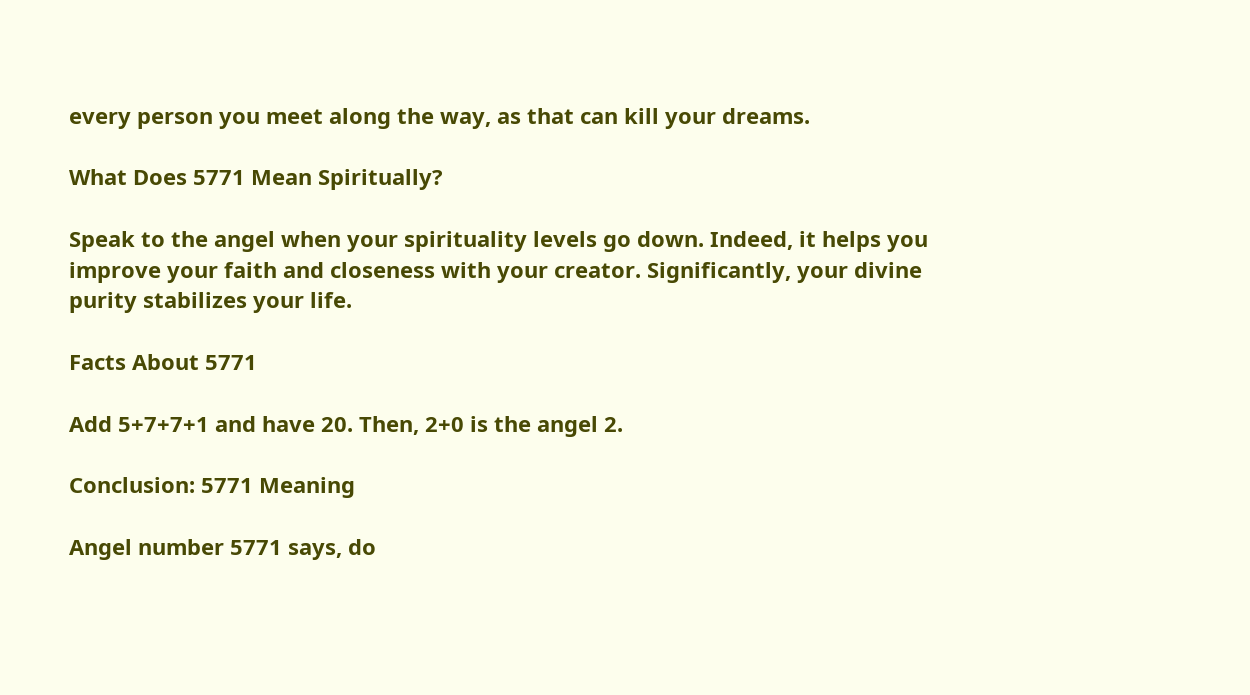every person you meet along the way, as that can kill your dreams.

What Does 5771 Mean Spiritually?

Speak to the angel when your spirituality levels go down. Indeed, it helps you improve your faith and closeness with your creator. Significantly, your divine purity stabilizes your life.

Facts About 5771

Add 5+7+7+1 and have 20. Then, 2+0 is the angel 2.

Conclusion: 5771 Meaning

Angel number 5771 says, do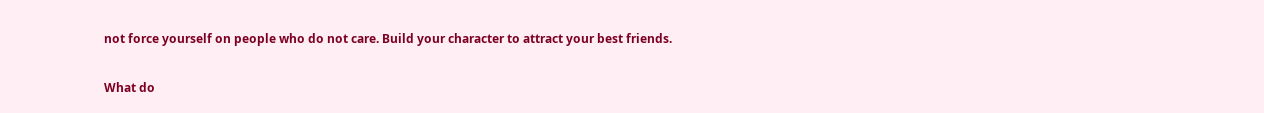not force yourself on people who do not care. Build your character to attract your best friends.

What do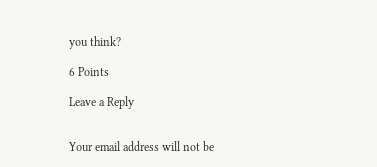you think?

6 Points

Leave a Reply


Your email address will not be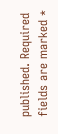published. Required fields are marked *